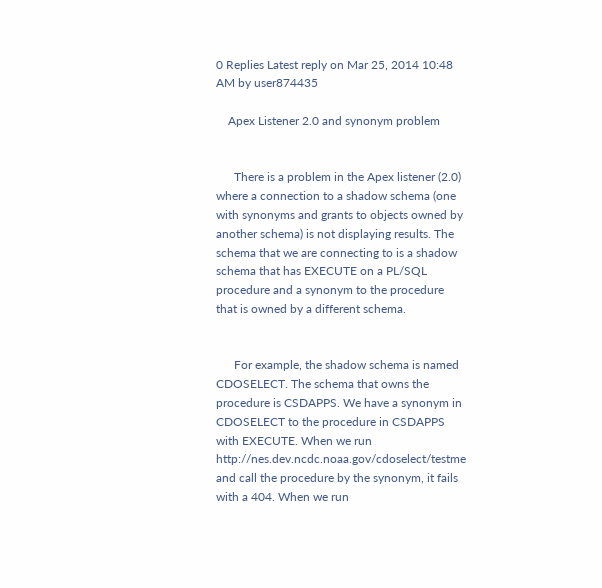0 Replies Latest reply on Mar 25, 2014 10:48 AM by user874435

    Apex Listener 2.0 and synonym problem


      There is a problem in the Apex listener (2.0) where a connection to a shadow schema (one with synonyms and grants to objects owned by another schema) is not displaying results. The schema that we are connecting to is a shadow schema that has EXECUTE on a PL/SQL procedure and a synonym to the procedure that is owned by a different schema.


      For example, the shadow schema is named CDOSELECT. The schema that owns the procedure is CSDAPPS. We have a synonym in CDOSELECT to the procedure in CSDAPPS with EXECUTE. When we run http://nes.dev.ncdc.noaa.gov/cdoselect/testme and call the procedure by the synonym, it fails with a 404. When we run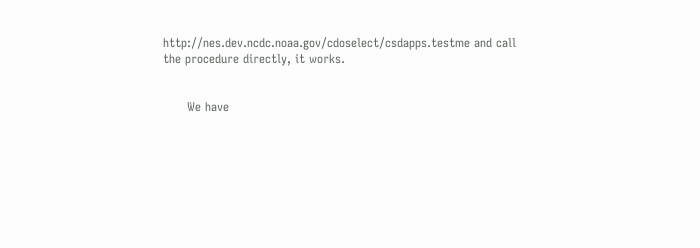http://nes.dev.ncdc.noaa.gov/cdoselect/csdapps.testme and call the procedure directly, it works.


      We have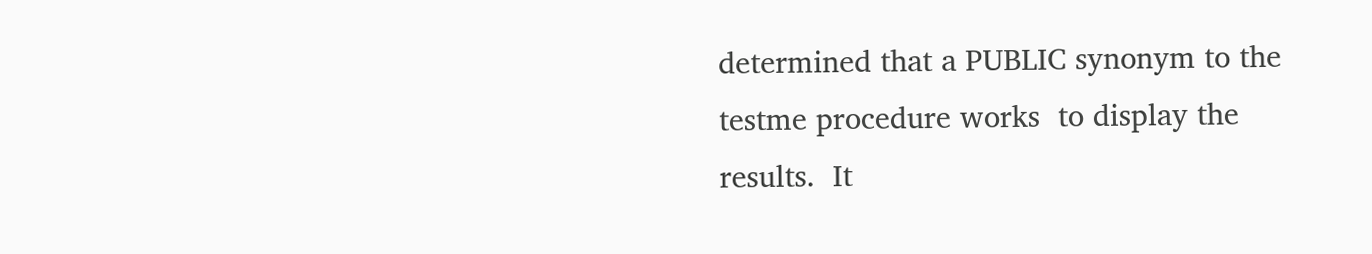determined that a PUBLIC synonym to the testme procedure works  to display the results.  It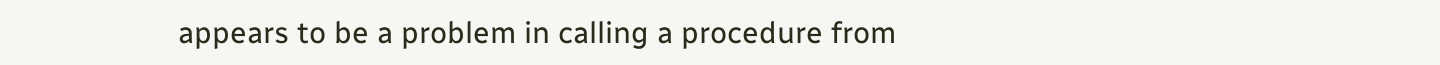appears to be a problem in calling a procedure from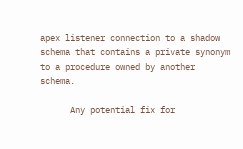apex listener connection to a shadow schema that contains a private synonym to a procedure owned by another schema.

      Any potential fix for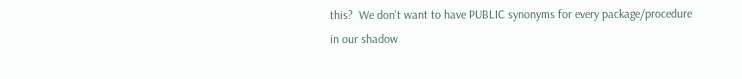this?  We don't want to have PUBLIC synonyms for every package/procedure in our shadow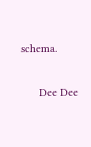schema.

      Dee Dee